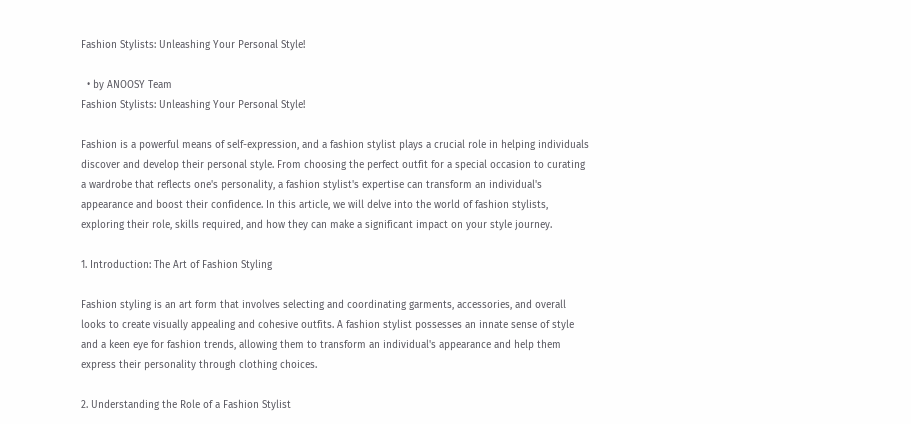Fashion Stylists: Unleashing Your Personal Style!

  • by ANOOSY Team
Fashion Stylists: Unleashing Your Personal Style!

Fashion is a powerful means of self-expression, and a fashion stylist plays a crucial role in helping individuals discover and develop their personal style. From choosing the perfect outfit for a special occasion to curating a wardrobe that reflects one's personality, a fashion stylist's expertise can transform an individual's appearance and boost their confidence. In this article, we will delve into the world of fashion stylists, exploring their role, skills required, and how they can make a significant impact on your style journey.

1. Introduction: The Art of Fashion Styling

Fashion styling is an art form that involves selecting and coordinating garments, accessories, and overall looks to create visually appealing and cohesive outfits. A fashion stylist possesses an innate sense of style and a keen eye for fashion trends, allowing them to transform an individual's appearance and help them express their personality through clothing choices.

2. Understanding the Role of a Fashion Stylist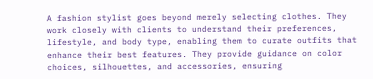A fashion stylist goes beyond merely selecting clothes. They work closely with clients to understand their preferences, lifestyle, and body type, enabling them to curate outfits that enhance their best features. They provide guidance on color choices, silhouettes, and accessories, ensuring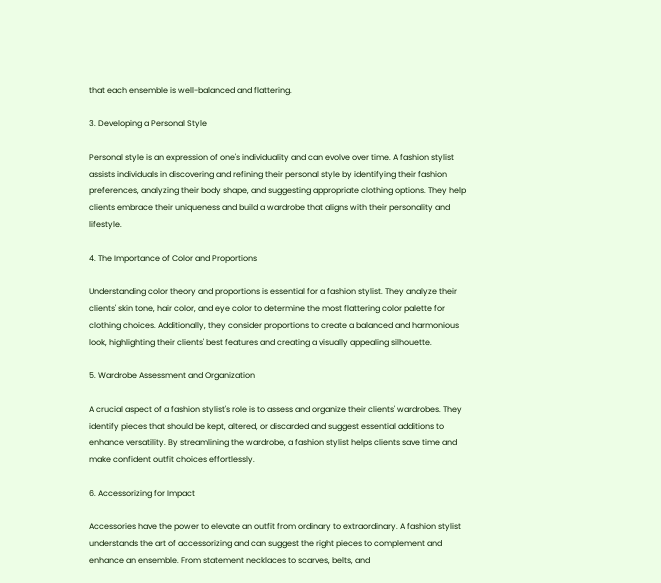that each ensemble is well-balanced and flattering.

3. Developing a Personal Style

Personal style is an expression of one's individuality and can evolve over time. A fashion stylist assists individuals in discovering and refining their personal style by identifying their fashion preferences, analyzing their body shape, and suggesting appropriate clothing options. They help clients embrace their uniqueness and build a wardrobe that aligns with their personality and lifestyle.

4. The Importance of Color and Proportions

Understanding color theory and proportions is essential for a fashion stylist. They analyze their clients' skin tone, hair color, and eye color to determine the most flattering color palette for clothing choices. Additionally, they consider proportions to create a balanced and harmonious look, highlighting their clients' best features and creating a visually appealing silhouette.

5. Wardrobe Assessment and Organization

A crucial aspect of a fashion stylist's role is to assess and organize their clients' wardrobes. They identify pieces that should be kept, altered, or discarded and suggest essential additions to enhance versatility. By streamlining the wardrobe, a fashion stylist helps clients save time and make confident outfit choices effortlessly.

6. Accessorizing for Impact

Accessories have the power to elevate an outfit from ordinary to extraordinary. A fashion stylist understands the art of accessorizing and can suggest the right pieces to complement and enhance an ensemble. From statement necklaces to scarves, belts, and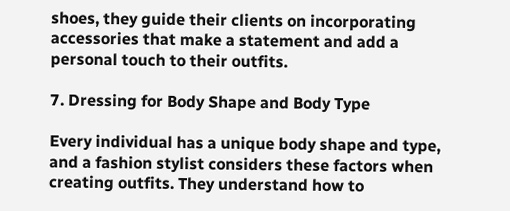shoes, they guide their clients on incorporating accessories that make a statement and add a personal touch to their outfits.

7. Dressing for Body Shape and Body Type

Every individual has a unique body shape and type, and a fashion stylist considers these factors when creating outfits. They understand how to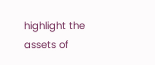highlight the assets of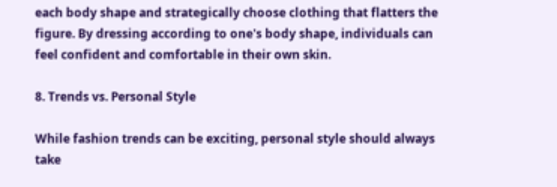each body shape and strategically choose clothing that flatters the figure. By dressing according to one's body shape, individuals can feel confident and comfortable in their own skin.

8. Trends vs. Personal Style

While fashion trends can be exciting, personal style should always take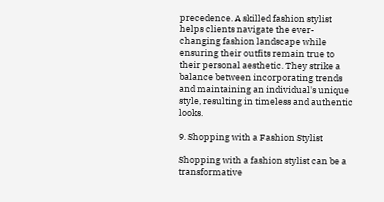precedence. A skilled fashion stylist helps clients navigate the ever-changing fashion landscape while ensuring their outfits remain true to their personal aesthetic. They strike a balance between incorporating trends and maintaining an individual's unique style, resulting in timeless and authentic looks.

9. Shopping with a Fashion Stylist

Shopping with a fashion stylist can be a transformative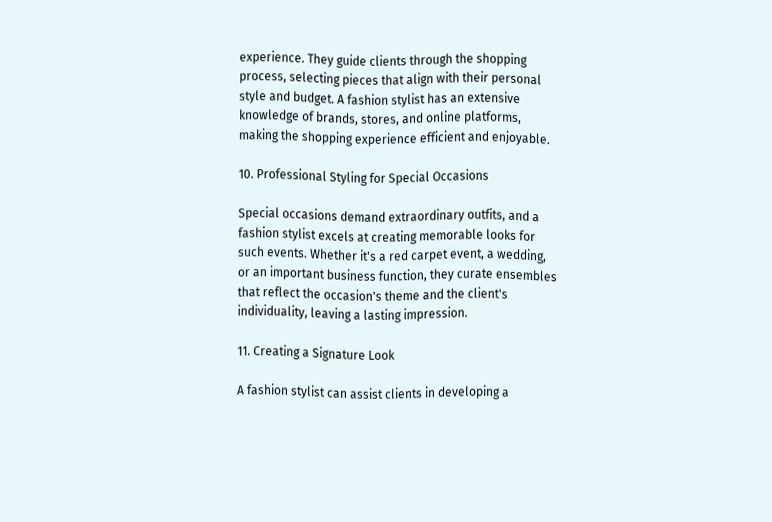experience. They guide clients through the shopping process, selecting pieces that align with their personal style and budget. A fashion stylist has an extensive knowledge of brands, stores, and online platforms, making the shopping experience efficient and enjoyable.

10. Professional Styling for Special Occasions

Special occasions demand extraordinary outfits, and a fashion stylist excels at creating memorable looks for such events. Whether it's a red carpet event, a wedding, or an important business function, they curate ensembles that reflect the occasion's theme and the client's individuality, leaving a lasting impression.

11. Creating a Signature Look

A fashion stylist can assist clients in developing a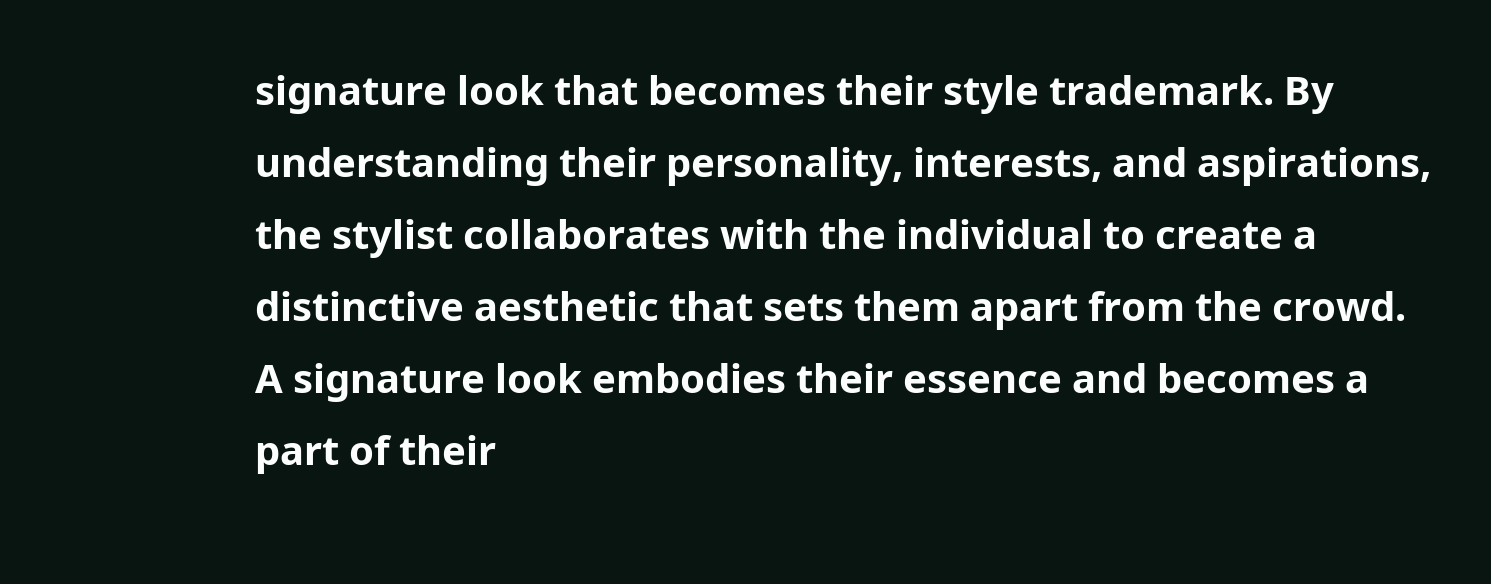signature look that becomes their style trademark. By understanding their personality, interests, and aspirations, the stylist collaborates with the individual to create a distinctive aesthetic that sets them apart from the crowd. A signature look embodies their essence and becomes a part of their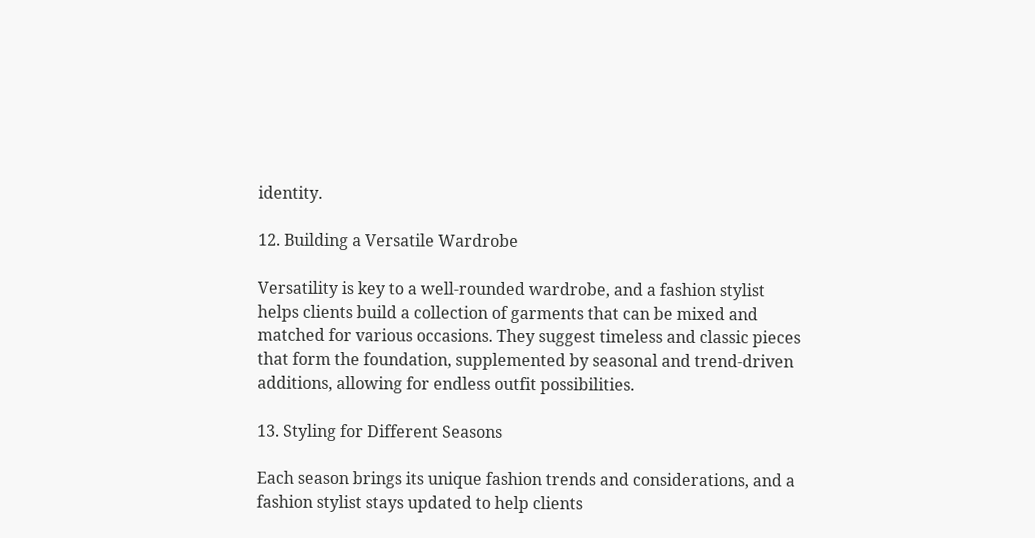identity.

12. Building a Versatile Wardrobe

Versatility is key to a well-rounded wardrobe, and a fashion stylist helps clients build a collection of garments that can be mixed and matched for various occasions. They suggest timeless and classic pieces that form the foundation, supplemented by seasonal and trend-driven additions, allowing for endless outfit possibilities.

13. Styling for Different Seasons

Each season brings its unique fashion trends and considerations, and a fashion stylist stays updated to help clients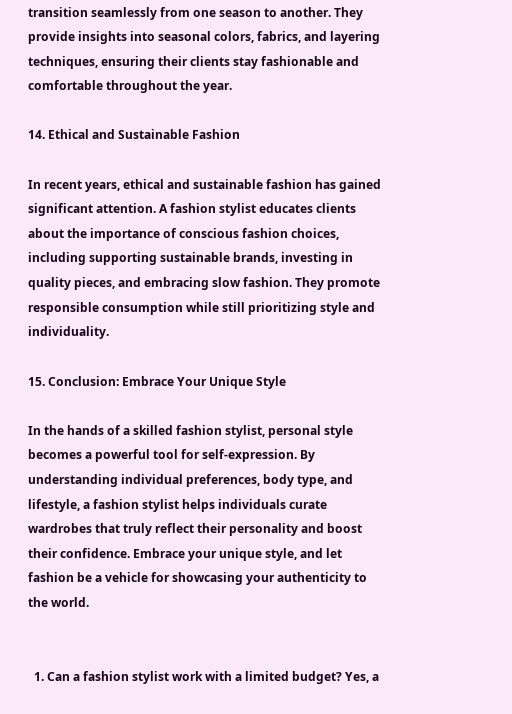transition seamlessly from one season to another. They provide insights into seasonal colors, fabrics, and layering techniques, ensuring their clients stay fashionable and comfortable throughout the year.

14. Ethical and Sustainable Fashion

In recent years, ethical and sustainable fashion has gained significant attention. A fashion stylist educates clients about the importance of conscious fashion choices, including supporting sustainable brands, investing in quality pieces, and embracing slow fashion. They promote responsible consumption while still prioritizing style and individuality.

15. Conclusion: Embrace Your Unique Style

In the hands of a skilled fashion stylist, personal style becomes a powerful tool for self-expression. By understanding individual preferences, body type, and lifestyle, a fashion stylist helps individuals curate wardrobes that truly reflect their personality and boost their confidence. Embrace your unique style, and let fashion be a vehicle for showcasing your authenticity to the world.


  1. Can a fashion stylist work with a limited budget? Yes, a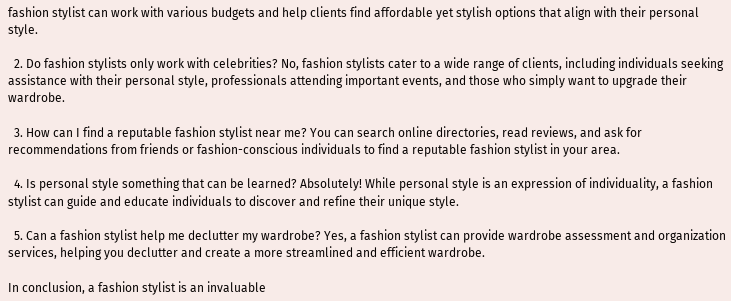fashion stylist can work with various budgets and help clients find affordable yet stylish options that align with their personal style.

  2. Do fashion stylists only work with celebrities? No, fashion stylists cater to a wide range of clients, including individuals seeking assistance with their personal style, professionals attending important events, and those who simply want to upgrade their wardrobe.

  3. How can I find a reputable fashion stylist near me? You can search online directories, read reviews, and ask for recommendations from friends or fashion-conscious individuals to find a reputable fashion stylist in your area.

  4. Is personal style something that can be learned? Absolutely! While personal style is an expression of individuality, a fashion stylist can guide and educate individuals to discover and refine their unique style.

  5. Can a fashion stylist help me declutter my wardrobe? Yes, a fashion stylist can provide wardrobe assessment and organization services, helping you declutter and create a more streamlined and efficient wardrobe.

In conclusion, a fashion stylist is an invaluable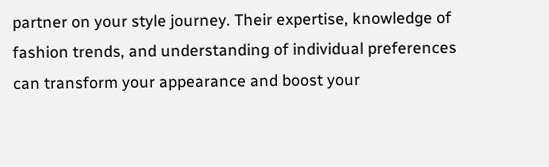partner on your style journey. Their expertise, knowledge of fashion trends, and understanding of individual preferences can transform your appearance and boost your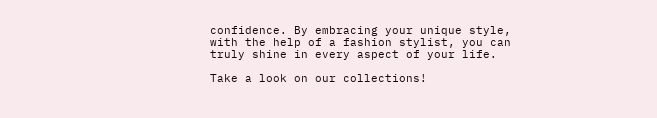confidence. By embracing your unique style, with the help of a fashion stylist, you can truly shine in every aspect of your life.

Take a look on our collections!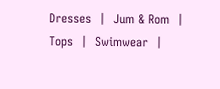Dresses  |  Jum & Rom  |  Tops  |  Swimwear  |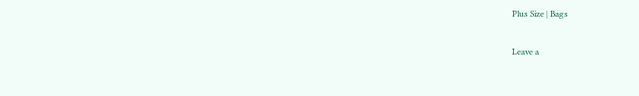Plus Size | Bags

Leave a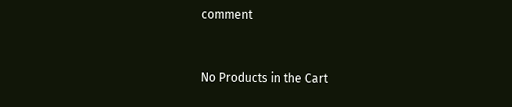comment


No Products in the Cart